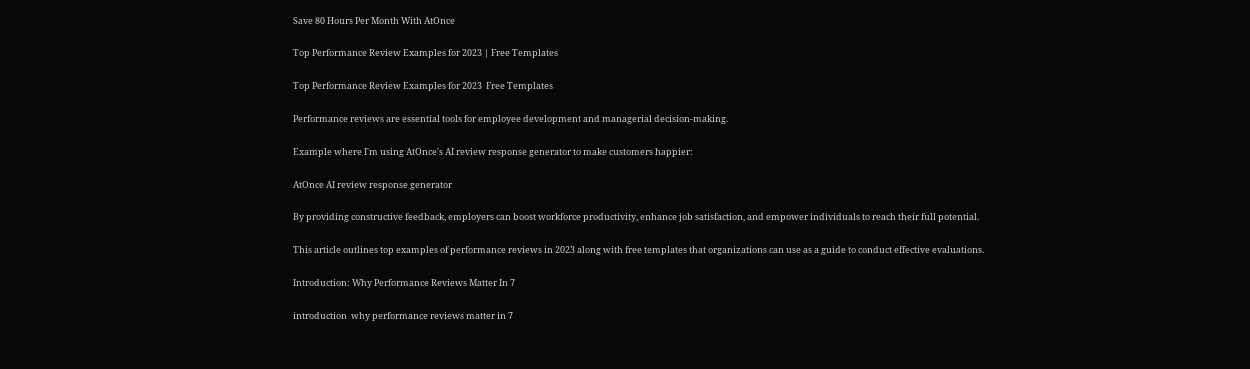Save 80 Hours Per Month With AtOnce

Top Performance Review Examples for 2023 | Free Templates

Top Performance Review Examples for 2023  Free Templates

Performance reviews are essential tools for employee development and managerial decision-making.

Example where I'm using AtOnce's AI review response generator to make customers happier:

AtOnce AI review response generator

By providing constructive feedback, employers can boost workforce productivity, enhance job satisfaction, and empower individuals to reach their full potential.

This article outlines top examples of performance reviews in 2023 along with free templates that organizations can use as a guide to conduct effective evaluations.

Introduction: Why Performance Reviews Matter In 7

introduction  why performance reviews matter in 7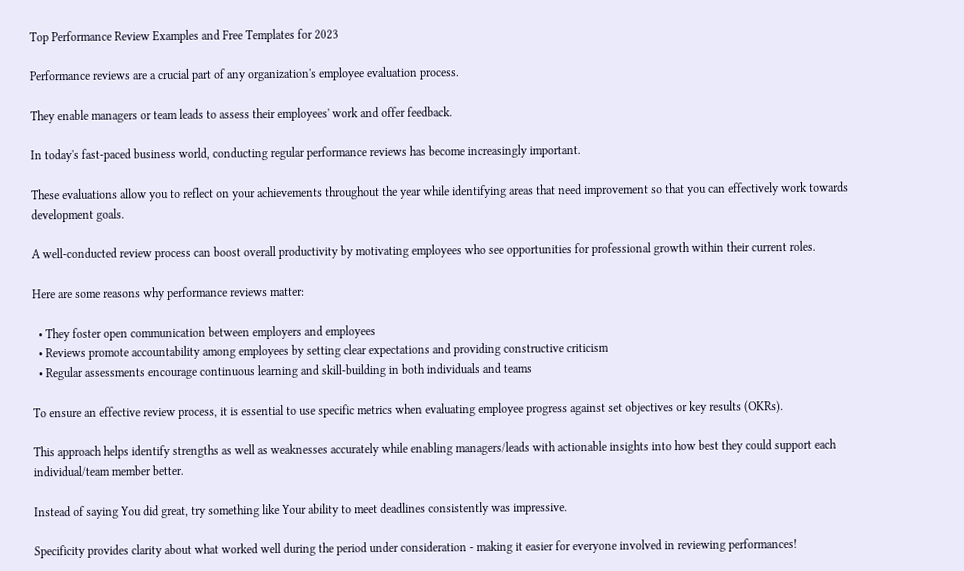Top Performance Review Examples and Free Templates for 2023

Performance reviews are a crucial part of any organization's employee evaluation process.

They enable managers or team leads to assess their employees' work and offer feedback.

In today's fast-paced business world, conducting regular performance reviews has become increasingly important.

These evaluations allow you to reflect on your achievements throughout the year while identifying areas that need improvement so that you can effectively work towards development goals.

A well-conducted review process can boost overall productivity by motivating employees who see opportunities for professional growth within their current roles.

Here are some reasons why performance reviews matter:

  • They foster open communication between employers and employees
  • Reviews promote accountability among employees by setting clear expectations and providing constructive criticism
  • Regular assessments encourage continuous learning and skill-building in both individuals and teams

To ensure an effective review process, it is essential to use specific metrics when evaluating employee progress against set objectives or key results (OKRs).

This approach helps identify strengths as well as weaknesses accurately while enabling managers/leads with actionable insights into how best they could support each individual/team member better.

Instead of saying You did great, try something like Your ability to meet deadlines consistently was impressive.

Specificity provides clarity about what worked well during the period under consideration - making it easier for everyone involved in reviewing performances!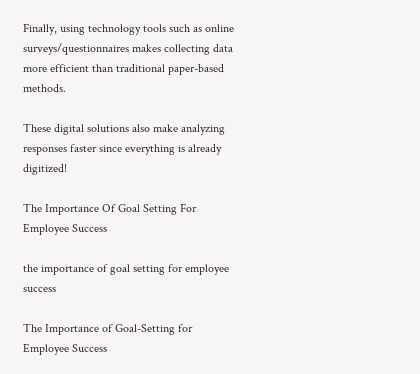Finally, using technology tools such as online surveys/questionnaires makes collecting data more efficient than traditional paper-based methods.

These digital solutions also make analyzing responses faster since everything is already digitized!

The Importance Of Goal Setting For Employee Success

the importance of goal setting for employee success

The Importance of Goal-Setting for Employee Success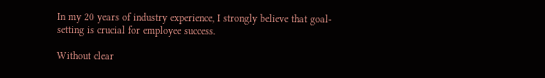In my 20 years of industry experience, I strongly believe that goal-setting is crucial for employee success.

Without clear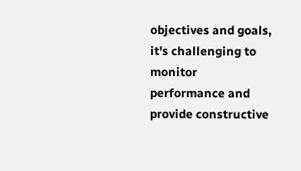objectives and goals, it's challenging to monitor performance and provide constructive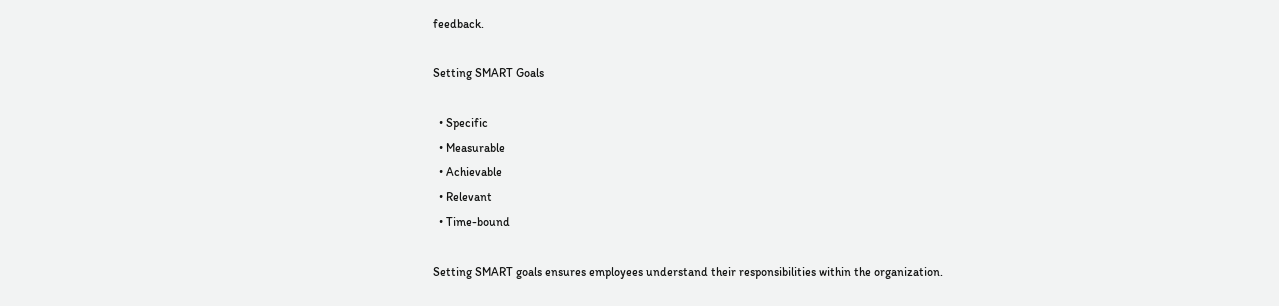feedback.

Setting SMART Goals

  • Specific
  • Measurable
  • Achievable
  • Relevant
  • Time-bound

Setting SMART goals ensures employees understand their responsibilities within the organization.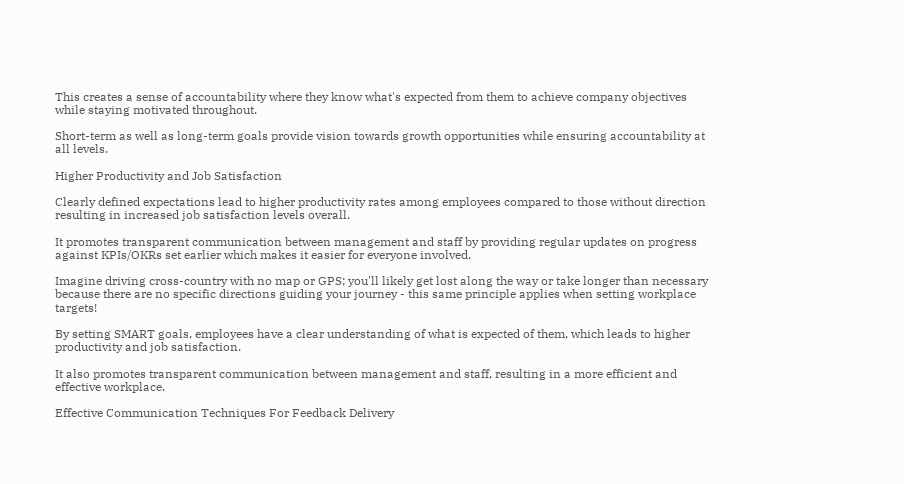This creates a sense of accountability where they know what's expected from them to achieve company objectives while staying motivated throughout.

Short-term as well as long-term goals provide vision towards growth opportunities while ensuring accountability at all levels.

Higher Productivity and Job Satisfaction

Clearly defined expectations lead to higher productivity rates among employees compared to those without direction resulting in increased job satisfaction levels overall.

It promotes transparent communication between management and staff by providing regular updates on progress against KPIs/OKRs set earlier which makes it easier for everyone involved.

Imagine driving cross-country with no map or GPS; you'll likely get lost along the way or take longer than necessary because there are no specific directions guiding your journey - this same principle applies when setting workplace targets!

By setting SMART goals, employees have a clear understanding of what is expected of them, which leads to higher productivity and job satisfaction.

It also promotes transparent communication between management and staff, resulting in a more efficient and effective workplace.

Effective Communication Techniques For Feedback Delivery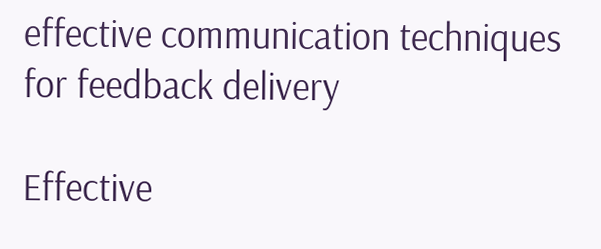effective communication techniques for feedback delivery

Effective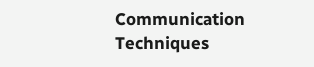Communication Techniques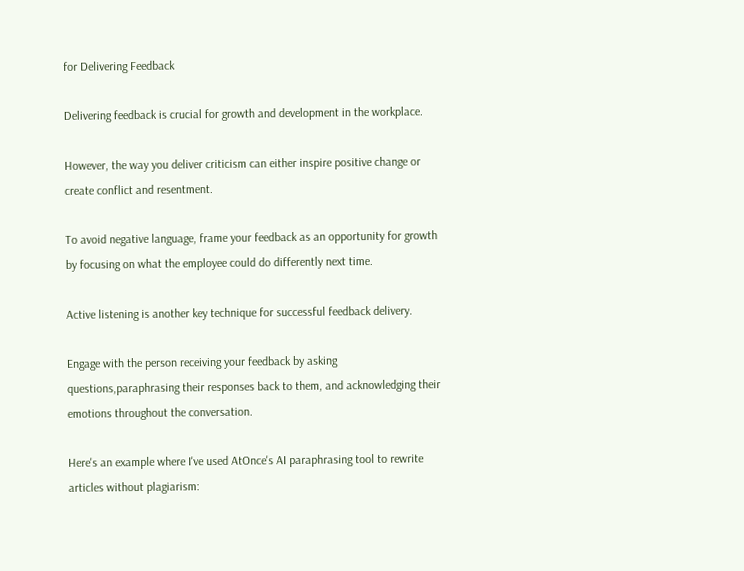for Delivering Feedback

Delivering feedback is crucial for growth and development in the workplace.

However, the way you deliver criticism can either inspire positive change or create conflict and resentment.

To avoid negative language, frame your feedback as an opportunity for growth by focusing on what the employee could do differently next time.

Active listening is another key technique for successful feedback delivery.

Engage with the person receiving your feedback by asking questions,paraphrasing their responses back to them, and acknowledging their emotions throughout the conversation.

Here's an example where I've used AtOnce's AI paraphrasing tool to rewrite articles without plagiarism: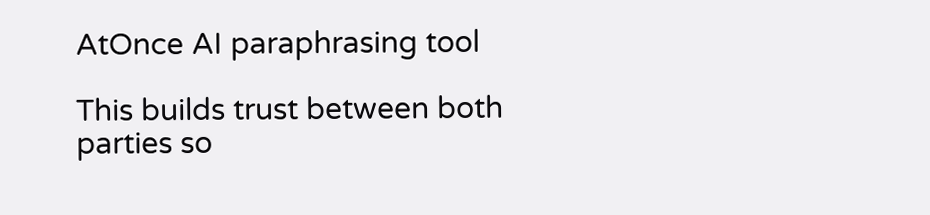AtOnce AI paraphrasing tool

This builds trust between both parties so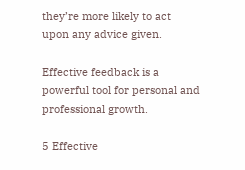they’re more likely to act upon any advice given.

Effective feedback is a powerful tool for personal and professional growth.

5 Effective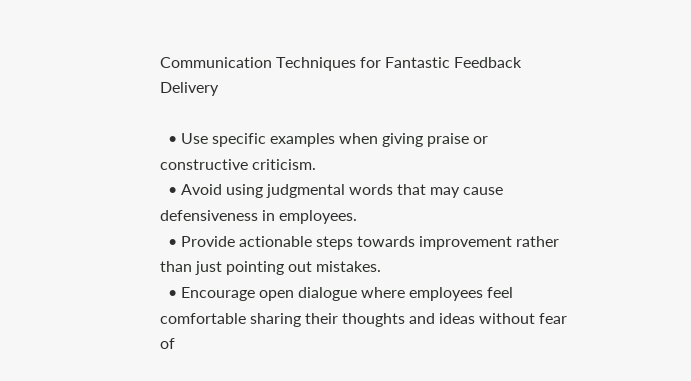Communication Techniques for Fantastic Feedback Delivery

  • Use specific examples when giving praise or constructive criticism.
  • Avoid using judgmental words that may cause defensiveness in employees.
  • Provide actionable steps towards improvement rather than just pointing out mistakes.
  • Encourage open dialogue where employees feel comfortable sharing their thoughts and ideas without fear of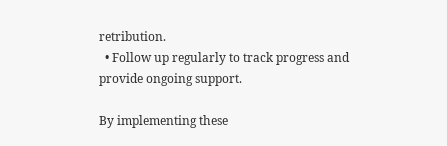retribution.
  • Follow up regularly to track progress and provide ongoing support.

By implementing these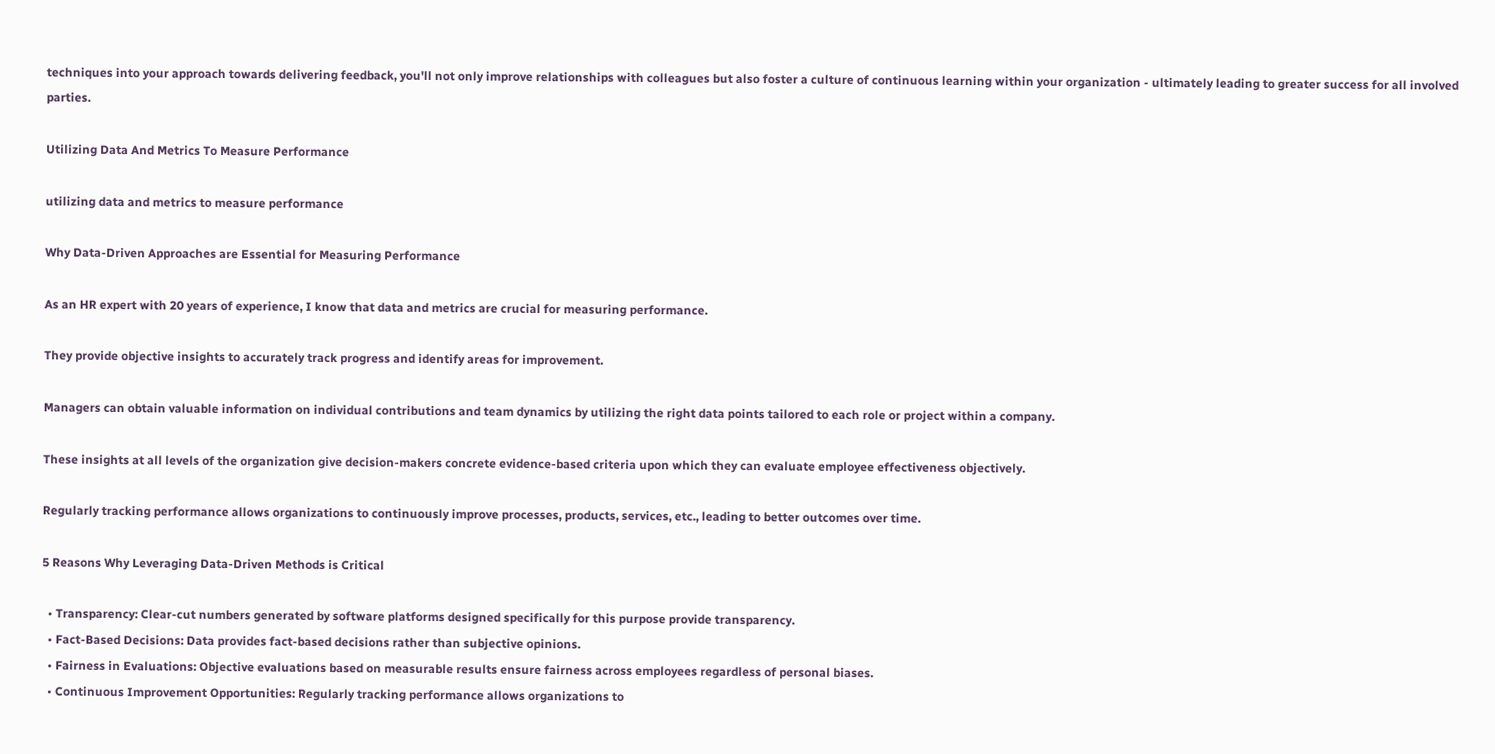techniques into your approach towards delivering feedback, you'll not only improve relationships with colleagues but also foster a culture of continuous learning within your organization - ultimately leading to greater success for all involved parties.

Utilizing Data And Metrics To Measure Performance

utilizing data and metrics to measure performance

Why Data-Driven Approaches are Essential for Measuring Performance

As an HR expert with 20 years of experience, I know that data and metrics are crucial for measuring performance.

They provide objective insights to accurately track progress and identify areas for improvement.

Managers can obtain valuable information on individual contributions and team dynamics by utilizing the right data points tailored to each role or project within a company.

These insights at all levels of the organization give decision-makers concrete evidence-based criteria upon which they can evaluate employee effectiveness objectively.

Regularly tracking performance allows organizations to continuously improve processes, products, services, etc., leading to better outcomes over time.

5 Reasons Why Leveraging Data-Driven Methods is Critical

  • Transparency: Clear-cut numbers generated by software platforms designed specifically for this purpose provide transparency.
  • Fact-Based Decisions: Data provides fact-based decisions rather than subjective opinions.
  • Fairness in Evaluations: Objective evaluations based on measurable results ensure fairness across employees regardless of personal biases.
  • Continuous Improvement Opportunities: Regularly tracking performance allows organizations to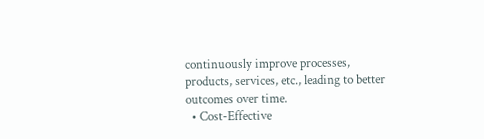continuously improve processes, products, services, etc., leading to better outcomes over time.
  • Cost-Effective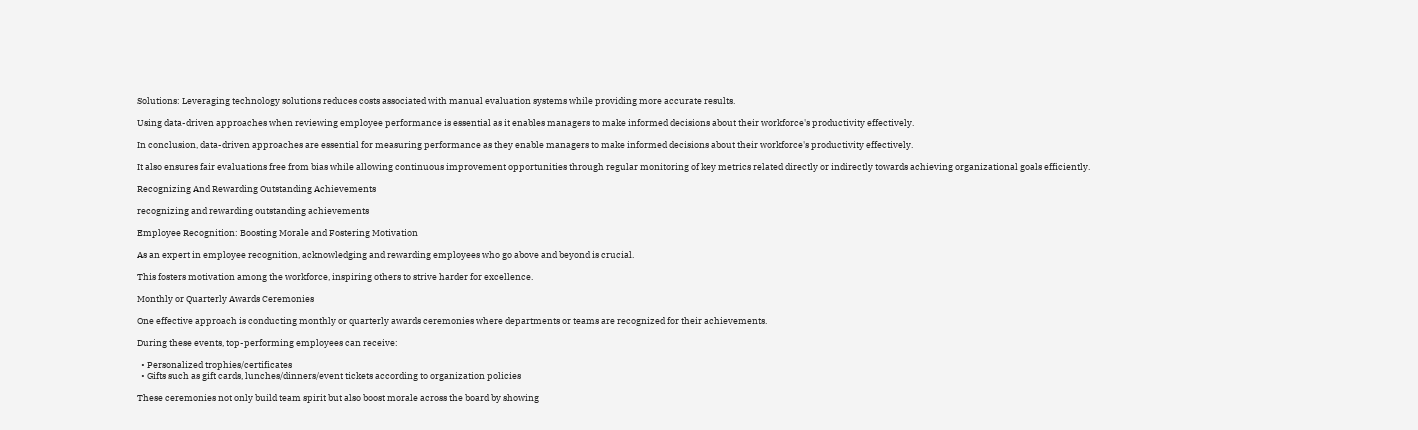Solutions: Leveraging technology solutions reduces costs associated with manual evaluation systems while providing more accurate results.

Using data-driven approaches when reviewing employee performance is essential as it enables managers to make informed decisions about their workforce's productivity effectively.

In conclusion, data-driven approaches are essential for measuring performance as they enable managers to make informed decisions about their workforce's productivity effectively.

It also ensures fair evaluations free from bias while allowing continuous improvement opportunities through regular monitoring of key metrics related directly or indirectly towards achieving organizational goals efficiently.

Recognizing And Rewarding Outstanding Achievements

recognizing and rewarding outstanding achievements

Employee Recognition: Boosting Morale and Fostering Motivation

As an expert in employee recognition, acknowledging and rewarding employees who go above and beyond is crucial.

This fosters motivation among the workforce, inspiring others to strive harder for excellence.

Monthly or Quarterly Awards Ceremonies

One effective approach is conducting monthly or quarterly awards ceremonies where departments or teams are recognized for their achievements.

During these events, top-performing employees can receive:

  • Personalized trophies/certificates
  • Gifts such as gift cards, lunches/dinners/event tickets according to organization policies

These ceremonies not only build team spirit but also boost morale across the board by showing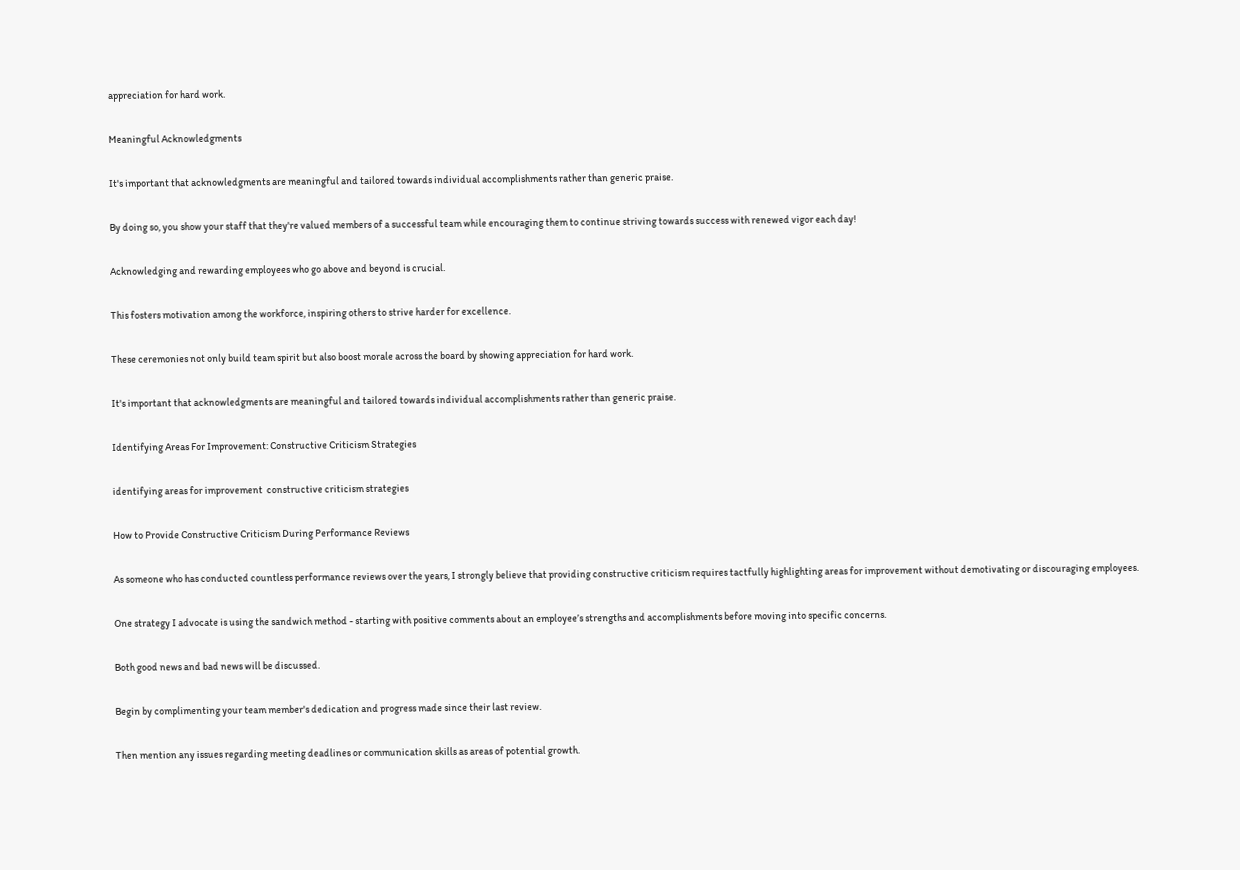appreciation for hard work.

Meaningful Acknowledgments

It's important that acknowledgments are meaningful and tailored towards individual accomplishments rather than generic praise.

By doing so, you show your staff that they're valued members of a successful team while encouraging them to continue striving towards success with renewed vigor each day!

Acknowledging and rewarding employees who go above and beyond is crucial.

This fosters motivation among the workforce, inspiring others to strive harder for excellence.

These ceremonies not only build team spirit but also boost morale across the board by showing appreciation for hard work.

It's important that acknowledgments are meaningful and tailored towards individual accomplishments rather than generic praise.

Identifying Areas For Improvement: Constructive Criticism Strategies

identifying areas for improvement  constructive criticism strategies

How to Provide Constructive Criticism During Performance Reviews

As someone who has conducted countless performance reviews over the years, I strongly believe that providing constructive criticism requires tactfully highlighting areas for improvement without demotivating or discouraging employees.

One strategy I advocate is using the sandwich method - starting with positive comments about an employee’s strengths and accomplishments before moving into specific concerns.

Both good news and bad news will be discussed.

Begin by complimenting your team member's dedication and progress made since their last review.

Then mention any issues regarding meeting deadlines or communication skills as areas of potential growth.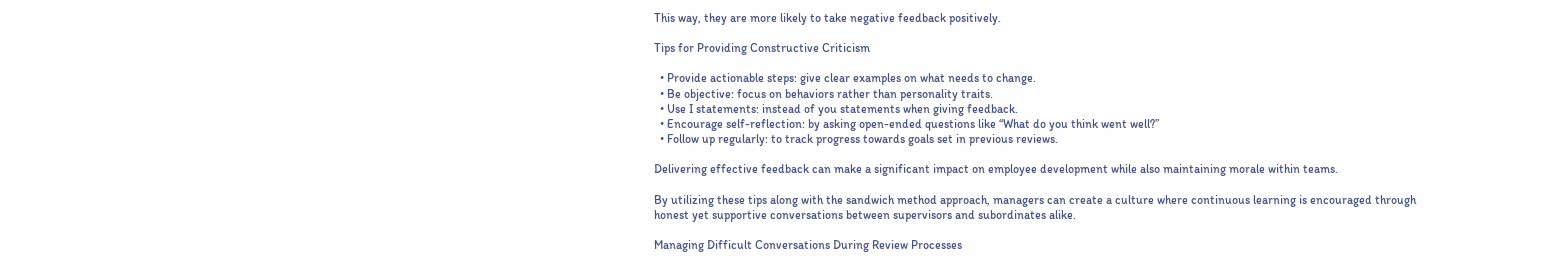This way, they are more likely to take negative feedback positively.

Tips for Providing Constructive Criticism

  • Provide actionable steps: give clear examples on what needs to change.
  • Be objective: focus on behaviors rather than personality traits.
  • Use I statements: instead of you statements when giving feedback.
  • Encourage self-reflection: by asking open-ended questions like “What do you think went well?”
  • Follow up regularly: to track progress towards goals set in previous reviews.

Delivering effective feedback can make a significant impact on employee development while also maintaining morale within teams.

By utilizing these tips along with the sandwich method approach, managers can create a culture where continuous learning is encouraged through honest yet supportive conversations between supervisors and subordinates alike.

Managing Difficult Conversations During Review Processes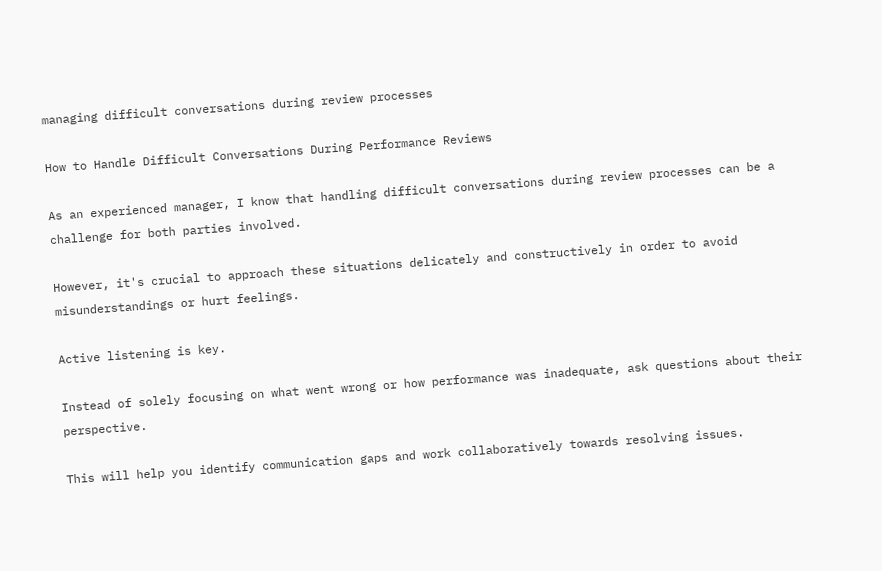managing difficult conversations during review processes

How to Handle Difficult Conversations During Performance Reviews

As an experienced manager, I know that handling difficult conversations during review processes can be a challenge for both parties involved.

However, it's crucial to approach these situations delicately and constructively in order to avoid misunderstandings or hurt feelings.

Active listening is key.

Instead of solely focusing on what went wrong or how performance was inadequate, ask questions about their perspective.

This will help you identify communication gaps and work collaboratively towards resolving issues.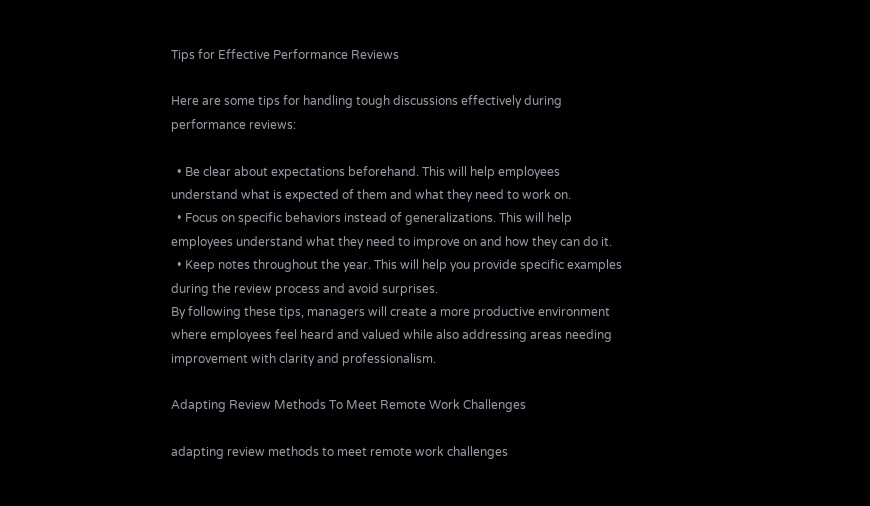Tips for Effective Performance Reviews

Here are some tips for handling tough discussions effectively during performance reviews:

  • Be clear about expectations beforehand. This will help employees understand what is expected of them and what they need to work on.
  • Focus on specific behaviors instead of generalizations. This will help employees understand what they need to improve on and how they can do it.
  • Keep notes throughout the year. This will help you provide specific examples during the review process and avoid surprises.
By following these tips, managers will create a more productive environment where employees feel heard and valued while also addressing areas needing improvement with clarity and professionalism.

Adapting Review Methods To Meet Remote Work Challenges

adapting review methods to meet remote work challenges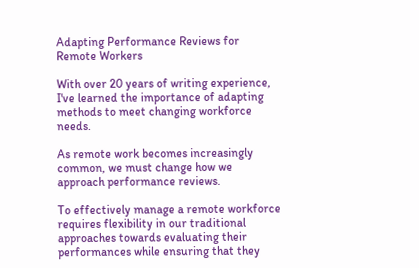Adapting Performance Reviews for Remote Workers

With over 20 years of writing experience, I've learned the importance of adapting methods to meet changing workforce needs.

As remote work becomes increasingly common, we must change how we approach performance reviews.

To effectively manage a remote workforce requires flexibility in our traditional approaches towards evaluating their performances while ensuring that they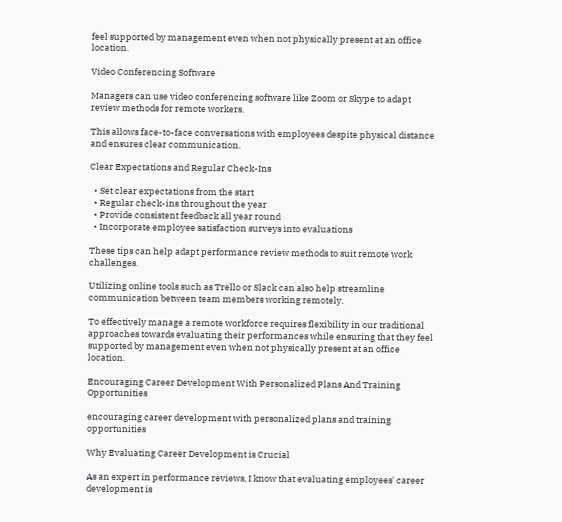feel supported by management even when not physically present at an office location.

Video Conferencing Software

Managers can use video conferencing software like Zoom or Skype to adapt review methods for remote workers.

This allows face-to-face conversations with employees despite physical distance and ensures clear communication.

Clear Expectations and Regular Check-Ins

  • Set clear expectations from the start
  • Regular check-ins throughout the year
  • Provide consistent feedback all year round
  • Incorporate employee satisfaction surveys into evaluations

These tips can help adapt performance review methods to suit remote work challenges.

Utilizing online tools such as Trello or Slack can also help streamline communication between team members working remotely.

To effectively manage a remote workforce requires flexibility in our traditional approaches towards evaluating their performances while ensuring that they feel supported by management even when not physically present at an office location.

Encouraging Career Development With Personalized Plans And Training Opportunities

encouraging career development with personalized plans and training opportunities

Why Evaluating Career Development is Crucial

As an expert in performance reviews, I know that evaluating employees' career development is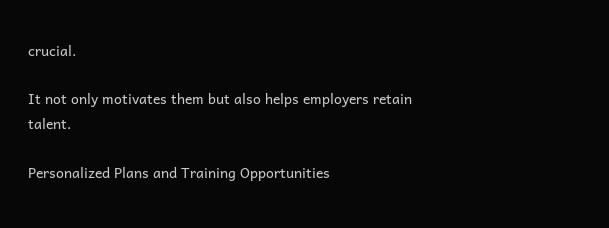crucial.

It not only motivates them but also helps employers retain talent.

Personalized Plans and Training Opportunities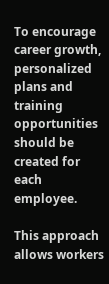To encourage career growth, personalized plans and training opportunities should be created for each employee.

This approach allows workers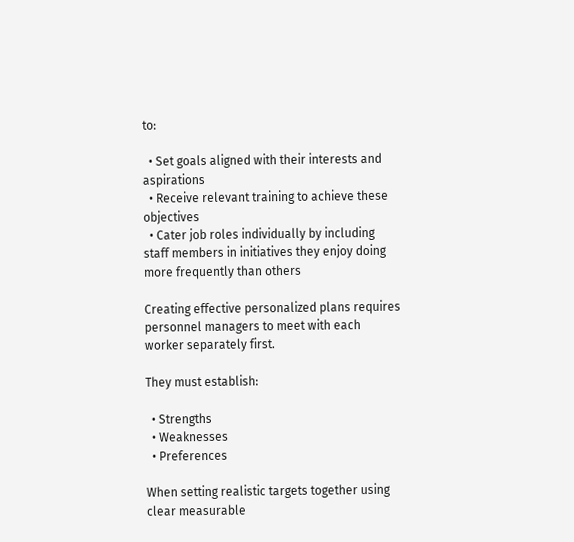to:

  • Set goals aligned with their interests and aspirations
  • Receive relevant training to achieve these objectives
  • Cater job roles individually by including staff members in initiatives they enjoy doing more frequently than others

Creating effective personalized plans requires personnel managers to meet with each worker separately first.

They must establish:

  • Strengths
  • Weaknesses
  • Preferences

When setting realistic targets together using clear measurable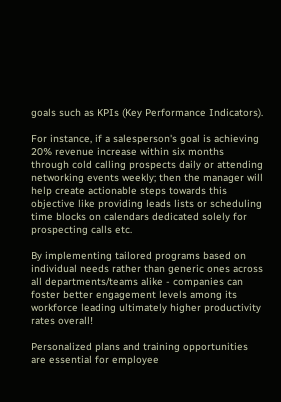goals such as KPIs (Key Performance Indicators).

For instance, if a salesperson's goal is achieving 20% revenue increase within six months through cold calling prospects daily or attending networking events weekly; then the manager will help create actionable steps towards this objective like providing leads lists or scheduling time blocks on calendars dedicated solely for prospecting calls etc.

By implementing tailored programs based on individual needs rather than generic ones across all departments/teams alike - companies can foster better engagement levels among its workforce leading ultimately higher productivity rates overall!

Personalized plans and training opportunities are essential for employee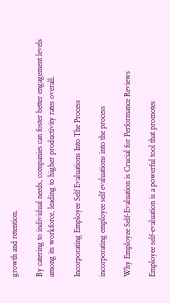growth and retention.

By catering to individual needs, companies can foster better engagement levels among its workforce, leading to higher productivity rates overall.

Incorporating Employee Self Evaluations Into The Process

incorporating employee self evaluations into the process

Why Employee Self-Evaluation is Crucial for Performance Reviews

Employee self-evaluation is a powerful tool that promotes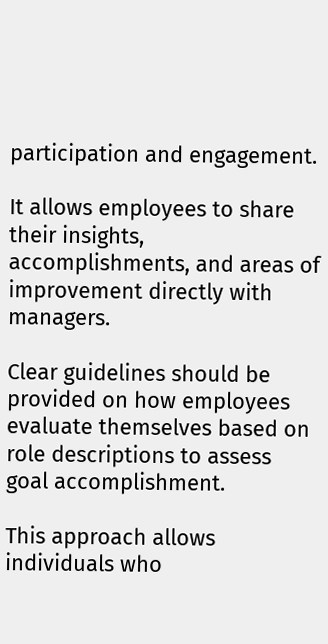participation and engagement.

It allows employees to share their insights, accomplishments, and areas of improvement directly with managers.

Clear guidelines should be provided on how employees evaluate themselves based on role descriptions to assess goal accomplishment.

This approach allows individuals who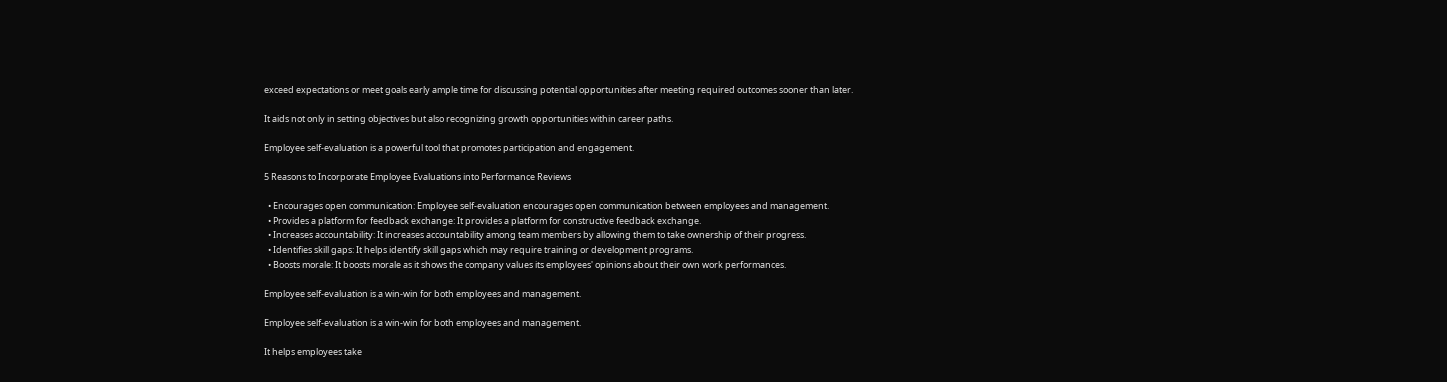exceed expectations or meet goals early ample time for discussing potential opportunities after meeting required outcomes sooner than later.

It aids not only in setting objectives but also recognizing growth opportunities within career paths.

Employee self-evaluation is a powerful tool that promotes participation and engagement.

5 Reasons to Incorporate Employee Evaluations into Performance Reviews

  • Encourages open communication: Employee self-evaluation encourages open communication between employees and management.
  • Provides a platform for feedback exchange: It provides a platform for constructive feedback exchange.
  • Increases accountability: It increases accountability among team members by allowing them to take ownership of their progress.
  • Identifies skill gaps: It helps identify skill gaps which may require training or development programs.
  • Boosts morale: It boosts morale as it shows the company values its employees' opinions about their own work performances.

Employee self-evaluation is a win-win for both employees and management.

Employee self-evaluation is a win-win for both employees and management.

It helps employees take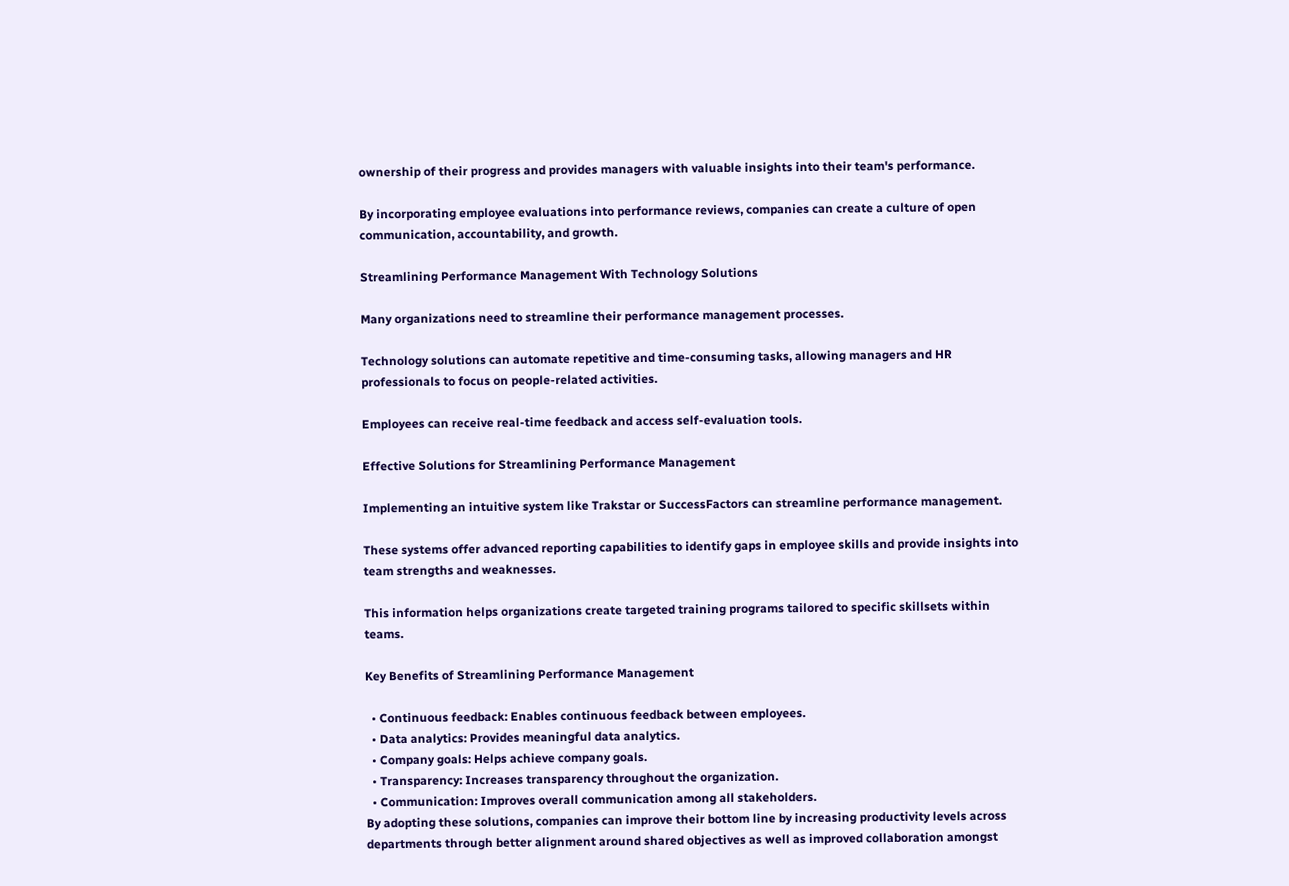ownership of their progress and provides managers with valuable insights into their team's performance.

By incorporating employee evaluations into performance reviews, companies can create a culture of open communication, accountability, and growth.

Streamlining Performance Management With Technology Solutions

Many organizations need to streamline their performance management processes.

Technology solutions can automate repetitive and time-consuming tasks, allowing managers and HR professionals to focus on people-related activities.

Employees can receive real-time feedback and access self-evaluation tools.

Effective Solutions for Streamlining Performance Management

Implementing an intuitive system like Trakstar or SuccessFactors can streamline performance management.

These systems offer advanced reporting capabilities to identify gaps in employee skills and provide insights into team strengths and weaknesses.

This information helps organizations create targeted training programs tailored to specific skillsets within teams.

Key Benefits of Streamlining Performance Management

  • Continuous feedback: Enables continuous feedback between employees.
  • Data analytics: Provides meaningful data analytics.
  • Company goals: Helps achieve company goals.
  • Transparency: Increases transparency throughout the organization.
  • Communication: Improves overall communication among all stakeholders.
By adopting these solutions, companies can improve their bottom line by increasing productivity levels across departments through better alignment around shared objectives as well as improved collaboration amongst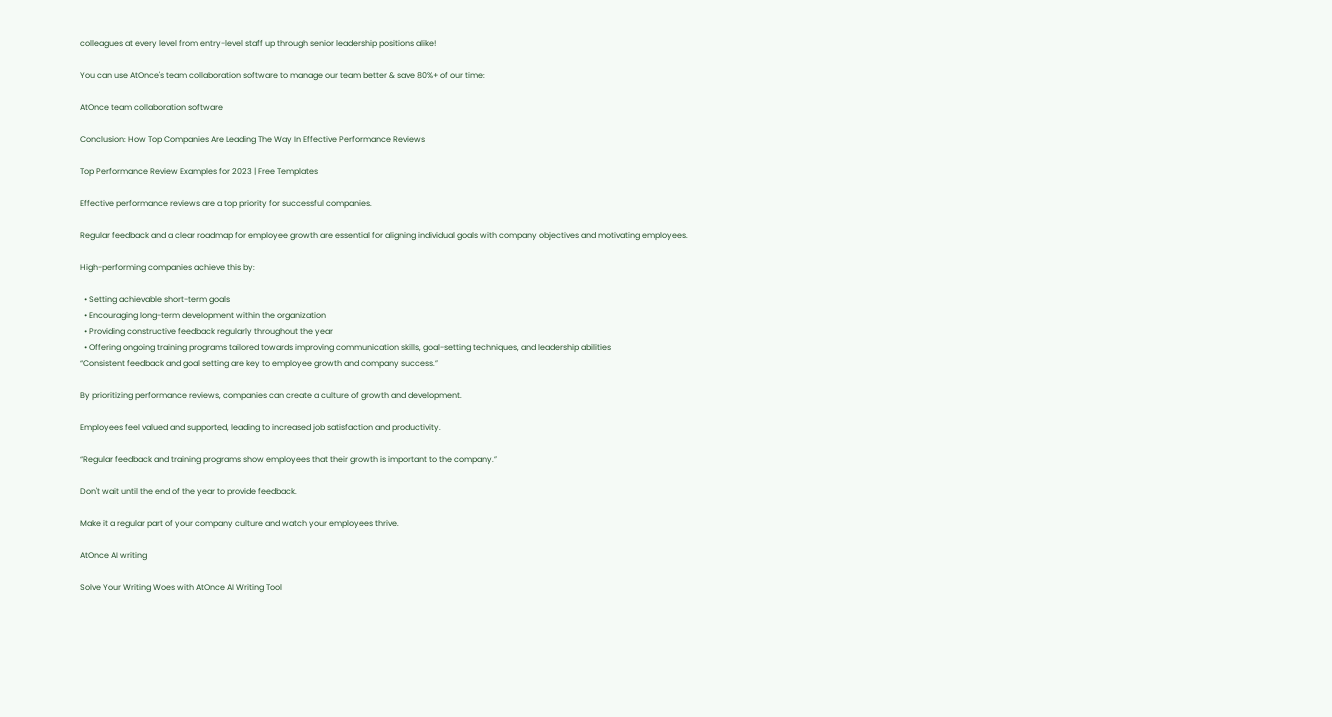colleagues at every level from entry-level staff up through senior leadership positions alike!

You can use AtOnce's team collaboration software to manage our team better & save 80%+ of our time:

AtOnce team collaboration software

Conclusion: How Top Companies Are Leading The Way In Effective Performance Reviews

Top Performance Review Examples for 2023 | Free Templates

Effective performance reviews are a top priority for successful companies.

Regular feedback and a clear roadmap for employee growth are essential for aligning individual goals with company objectives and motivating employees.

High-performing companies achieve this by:

  • Setting achievable short-term goals
  • Encouraging long-term development within the organization
  • Providing constructive feedback regularly throughout the year
  • Offering ongoing training programs tailored towards improving communication skills, goal-setting techniques, and leadership abilities
“Consistent feedback and goal setting are key to employee growth and company success.”

By prioritizing performance reviews, companies can create a culture of growth and development.

Employees feel valued and supported, leading to increased job satisfaction and productivity.

“Regular feedback and training programs show employees that their growth is important to the company.”

Don't wait until the end of the year to provide feedback.

Make it a regular part of your company culture and watch your employees thrive.

AtOnce AI writing

Solve Your Writing Woes with AtOnce AI Writing Tool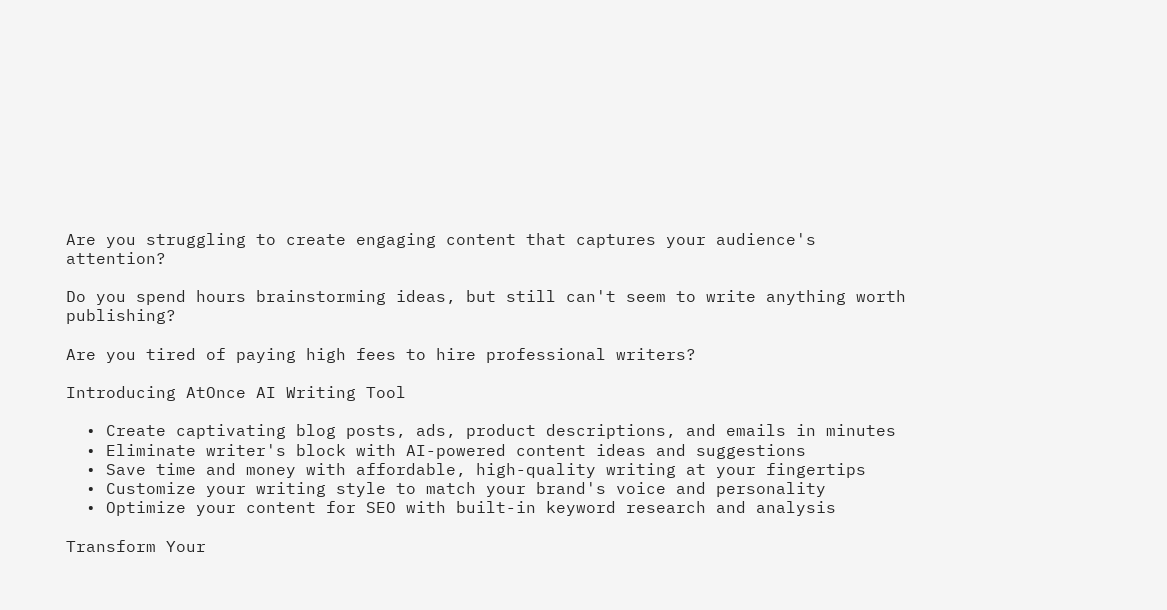Are you struggling to create engaging content that captures your audience's attention?

Do you spend hours brainstorming ideas, but still can't seem to write anything worth publishing?

Are you tired of paying high fees to hire professional writers?

Introducing AtOnce AI Writing Tool

  • Create captivating blog posts, ads, product descriptions, and emails in minutes
  • Eliminate writer's block with AI-powered content ideas and suggestions
  • Save time and money with affordable, high-quality writing at your fingertips
  • Customize your writing style to match your brand's voice and personality
  • Optimize your content for SEO with built-in keyword research and analysis

Transform Your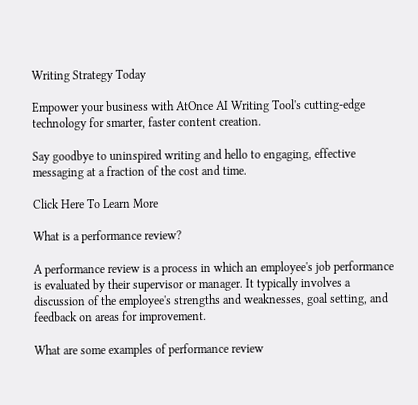Writing Strategy Today

Empower your business with AtOnce AI Writing Tool's cutting-edge technology for smarter, faster content creation.

Say goodbye to uninspired writing and hello to engaging, effective messaging at a fraction of the cost and time.

Click Here To Learn More

What is a performance review?

A performance review is a process in which an employee's job performance is evaluated by their supervisor or manager. It typically involves a discussion of the employee's strengths and weaknesses, goal setting, and feedback on areas for improvement.

What are some examples of performance review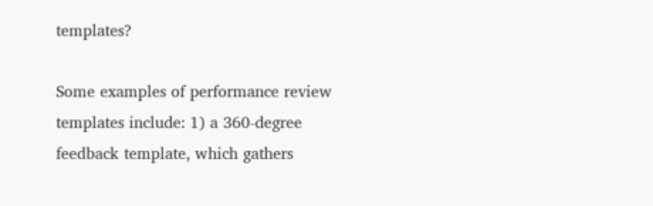templates?

Some examples of performance review templates include: 1) a 360-degree feedback template, which gathers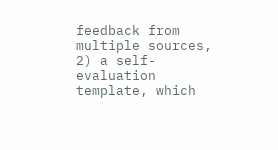feedback from multiple sources, 2) a self-evaluation template, which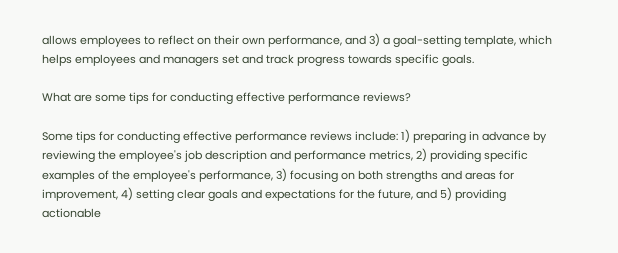allows employees to reflect on their own performance, and 3) a goal-setting template, which helps employees and managers set and track progress towards specific goals.

What are some tips for conducting effective performance reviews?

Some tips for conducting effective performance reviews include: 1) preparing in advance by reviewing the employee's job description and performance metrics, 2) providing specific examples of the employee's performance, 3) focusing on both strengths and areas for improvement, 4) setting clear goals and expectations for the future, and 5) providing actionable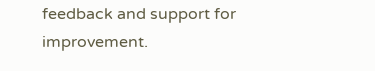feedback and support for improvement.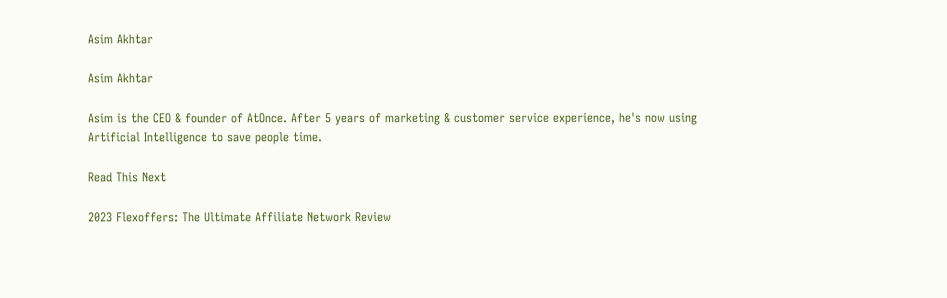Asim Akhtar

Asim Akhtar

Asim is the CEO & founder of AtOnce. After 5 years of marketing & customer service experience, he's now using Artificial Intelligence to save people time.

Read This Next

2023 Flexoffers: The Ultimate Affiliate Network Review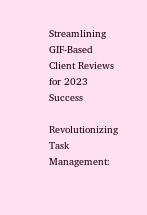Streamlining GIF-Based Client Reviews for 2023 Success

Revolutionizing Task Management: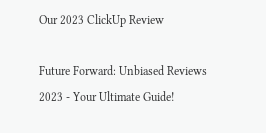Our 2023 ClickUp Review

Future Forward: Unbiased Reviews 2023 - Your Ultimate Guide!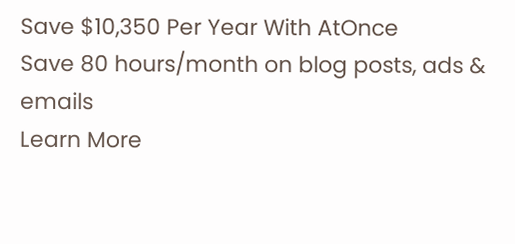Save $10,350 Per Year With AtOnce
Save 80 hours/month on blog posts, ads & emails
Learn More